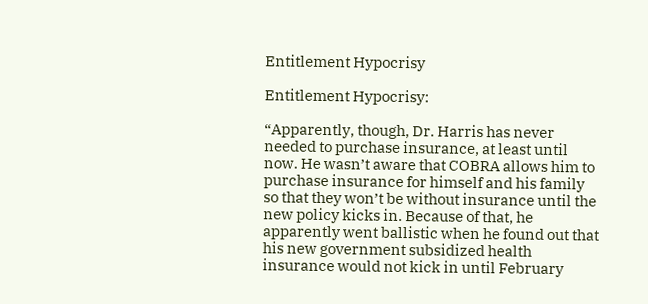Entitlement Hypocrisy

Entitlement Hypocrisy:

“Apparently, though, Dr. Harris has never needed to purchase insurance, at least until now. He wasn’t aware that COBRA allows him to purchase insurance for himself and his family so that they won’t be without insurance until the new policy kicks in. Because of that, he apparently went ballistic when he found out that his new government subsidized health insurance would not kick in until February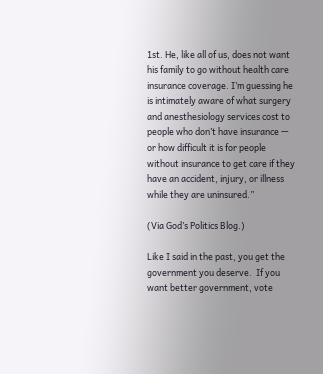1st. He, like all of us, does not want his family to go without health care insurance coverage. I’m guessing he is intimately aware of what surgery and anesthesiology services cost to people who don’t have insurance — or how difficult it is for people without insurance to get care if they have an accident, injury, or illness while they are uninsured.”

(Via God’s Politics Blog.)

Like I said in the past, you get the government you deserve.  If you want better government, vote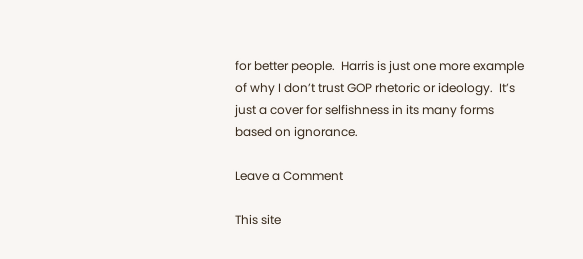for better people.  Harris is just one more example of why I don’t trust GOP rhetoric or ideology.  It’s just a cover for selfishness in its many forms based on ignorance.

Leave a Comment

This site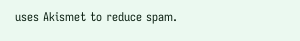uses Akismet to reduce spam.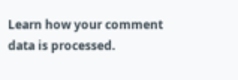Learn how your comment data is processed.